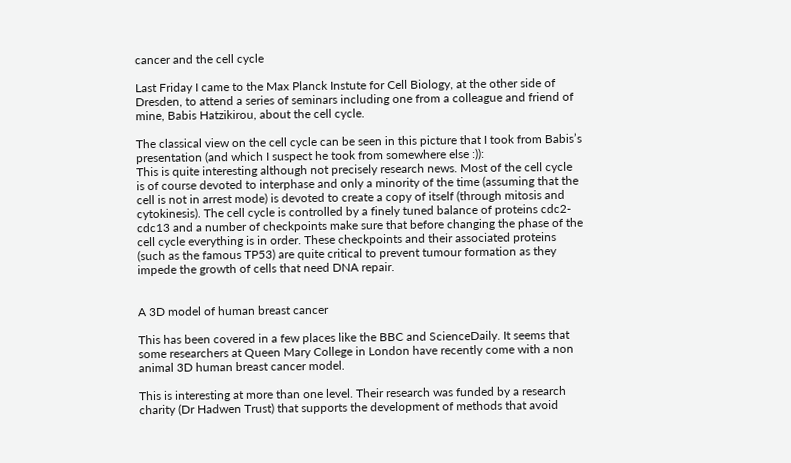cancer and the cell cycle

Last Friday I came to the Max Planck Instute for Cell Biology, at the other side of Dresden, to attend a series of seminars including one from a colleague and friend of mine, Babis Hatzikirou, about the cell cycle.

The classical view on the cell cycle can be seen in this picture that I took from Babis’s presentation (and which I suspect he took from somewhere else :)):
This is quite interesting although not precisely research news. Most of the cell cycle is of course devoted to interphase and only a minority of the time (assuming that the cell is not in arrest mode) is devoted to create a copy of itself (through mitosis and cytokinesis). The cell cycle is controlled by a finely tuned balance of proteins cdc2-cdc13 and a number of checkpoints make sure that before changing the phase of the cell cycle everything is in order. These checkpoints and their associated proteins (such as the famous TP53) are quite critical to prevent tumour formation as they impede the growth of cells that need DNA repair.


A 3D model of human breast cancer

This has been covered in a few places like the BBC and ScienceDaily. It seems that some researchers at Queen Mary College in London have recently come with a non animal 3D human breast cancer model.

This is interesting at more than one level. Their research was funded by a research charity (Dr Hadwen Trust) that supports the development of methods that avoid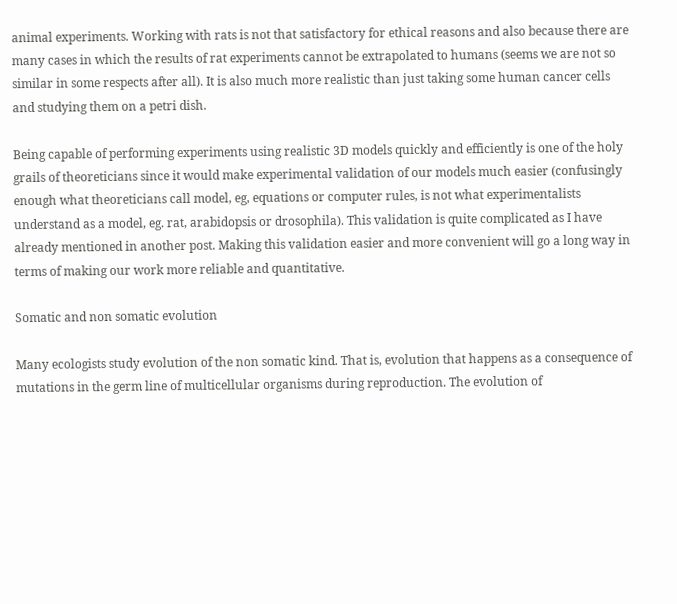animal experiments. Working with rats is not that satisfactory for ethical reasons and also because there are many cases in which the results of rat experiments cannot be extrapolated to humans (seems we are not so similar in some respects after all). It is also much more realistic than just taking some human cancer cells and studying them on a petri dish.

Being capable of performing experiments using realistic 3D models quickly and efficiently is one of the holy grails of theoreticians since it would make experimental validation of our models much easier (confusingly enough what theoreticians call model, eg, equations or computer rules, is not what experimentalists understand as a model, eg. rat, arabidopsis or drosophila). This validation is quite complicated as I have already mentioned in another post. Making this validation easier and more convenient will go a long way in terms of making our work more reliable and quantitative.

Somatic and non somatic evolution

Many ecologists study evolution of the non somatic kind. That is, evolution that happens as a consequence of mutations in the germ line of multicellular organisms during reproduction. The evolution of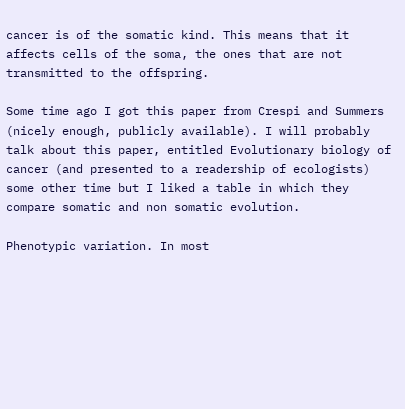cancer is of the somatic kind. This means that it affects cells of the soma, the ones that are not transmitted to the offspring.

Some time ago I got this paper from Crespi and Summers (nicely enough, publicly available). I will probably talk about this paper, entitled Evolutionary biology of cancer (and presented to a readership of ecologists) some other time but I liked a table in which they compare somatic and non somatic evolution.

Phenotypic variation. In most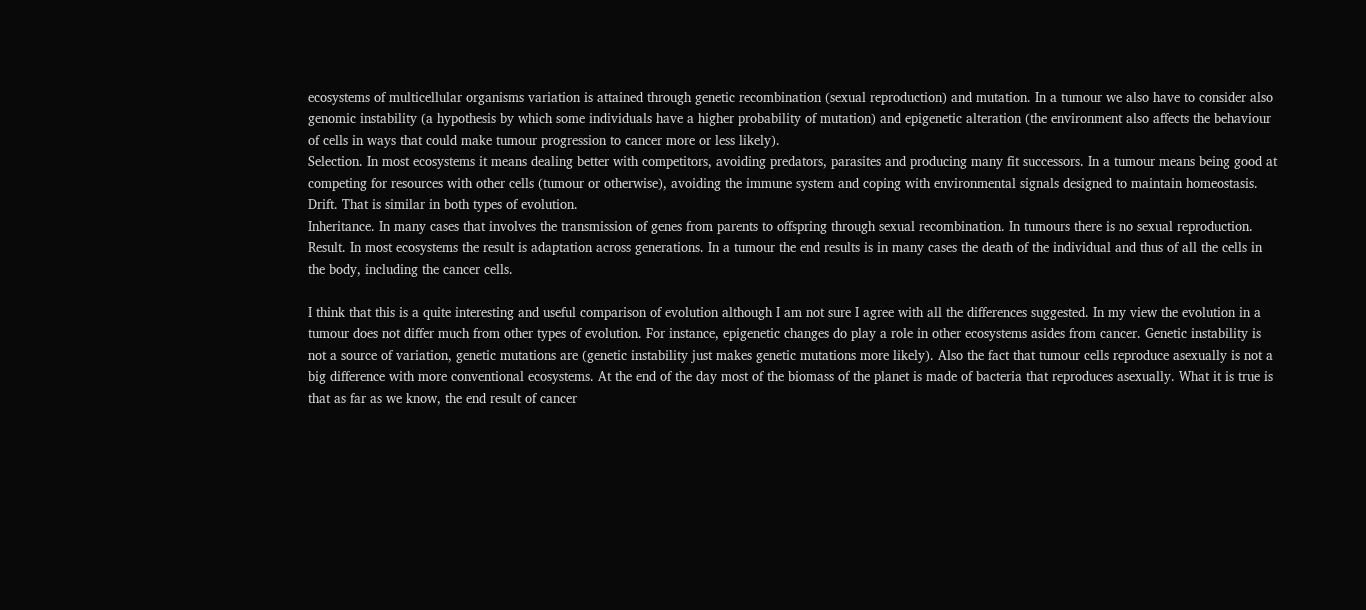ecosystems of multicellular organisms variation is attained through genetic recombination (sexual reproduction) and mutation. In a tumour we also have to consider also genomic instability (a hypothesis by which some individuals have a higher probability of mutation) and epigenetic alteration (the environment also affects the behaviour of cells in ways that could make tumour progression to cancer more or less likely).
Selection. In most ecosystems it means dealing better with competitors, avoiding predators, parasites and producing many fit successors. In a tumour means being good at competing for resources with other cells (tumour or otherwise), avoiding the immune system and coping with environmental signals designed to maintain homeostasis.
Drift. That is similar in both types of evolution.
Inheritance. In many cases that involves the transmission of genes from parents to offspring through sexual recombination. In tumours there is no sexual reproduction.
Result. In most ecosystems the result is adaptation across generations. In a tumour the end results is in many cases the death of the individual and thus of all the cells in the body, including the cancer cells.

I think that this is a quite interesting and useful comparison of evolution although I am not sure I agree with all the differences suggested. In my view the evolution in a tumour does not differ much from other types of evolution. For instance, epigenetic changes do play a role in other ecosystems asides from cancer. Genetic instability is not a source of variation, genetic mutations are (genetic instability just makes genetic mutations more likely). Also the fact that tumour cells reproduce asexually is not a big difference with more conventional ecosystems. At the end of the day most of the biomass of the planet is made of bacteria that reproduces asexually. What it is true is that as far as we know, the end result of cancer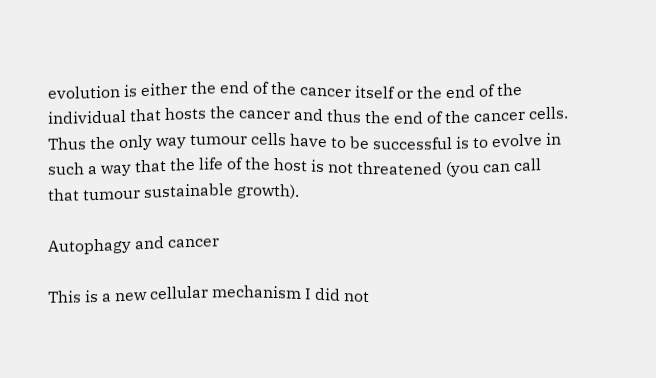evolution is either the end of the cancer itself or the end of the individual that hosts the cancer and thus the end of the cancer cells. Thus the only way tumour cells have to be successful is to evolve in such a way that the life of the host is not threatened (you can call that tumour sustainable growth).

Autophagy and cancer

This is a new cellular mechanism I did not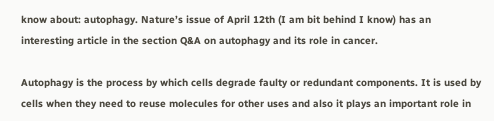know about: autophagy. Nature’s issue of April 12th (I am bit behind I know) has an interesting article in the section Q&A on autophagy and its role in cancer.

Autophagy is the process by which cells degrade faulty or redundant components. It is used by cells when they need to reuse molecules for other uses and also it plays an important role in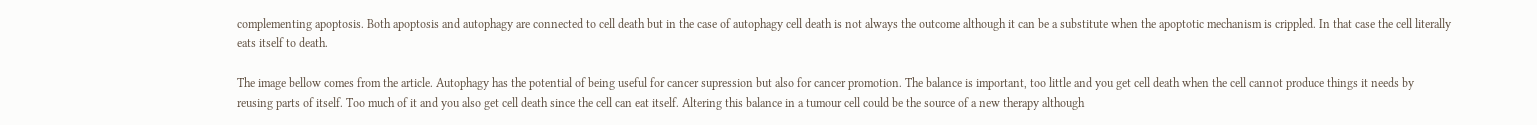complementing apoptosis. Both apoptosis and autophagy are connected to cell death but in the case of autophagy cell death is not always the outcome although it can be a substitute when the apoptotic mechanism is crippled. In that case the cell literally eats itself to death.

The image bellow comes from the article. Autophagy has the potential of being useful for cancer supression but also for cancer promotion. The balance is important, too little and you get cell death when the cell cannot produce things it needs by reusing parts of itself. Too much of it and you also get cell death since the cell can eat itself. Altering this balance in a tumour cell could be the source of a new therapy although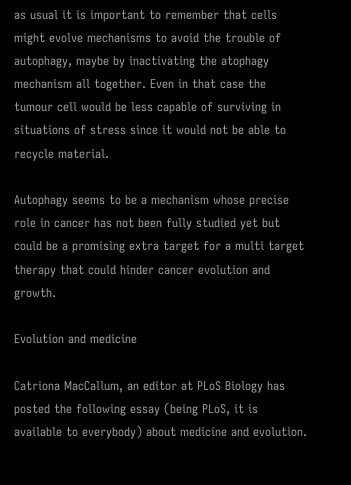as usual it is important to remember that cells might evolve mechanisms to avoid the trouble of autophagy, maybe by inactivating the atophagy mechanism all together. Even in that case the tumour cell would be less capable of surviving in situations of stress since it would not be able to recycle material.

Autophagy seems to be a mechanism whose precise role in cancer has not been fully studied yet but could be a promising extra target for a multi target therapy that could hinder cancer evolution and growth.

Evolution and medicine

Catriona MacCallum, an editor at PLoS Biology has posted the following essay (being PLoS, it is available to everybody) about medicine and evolution.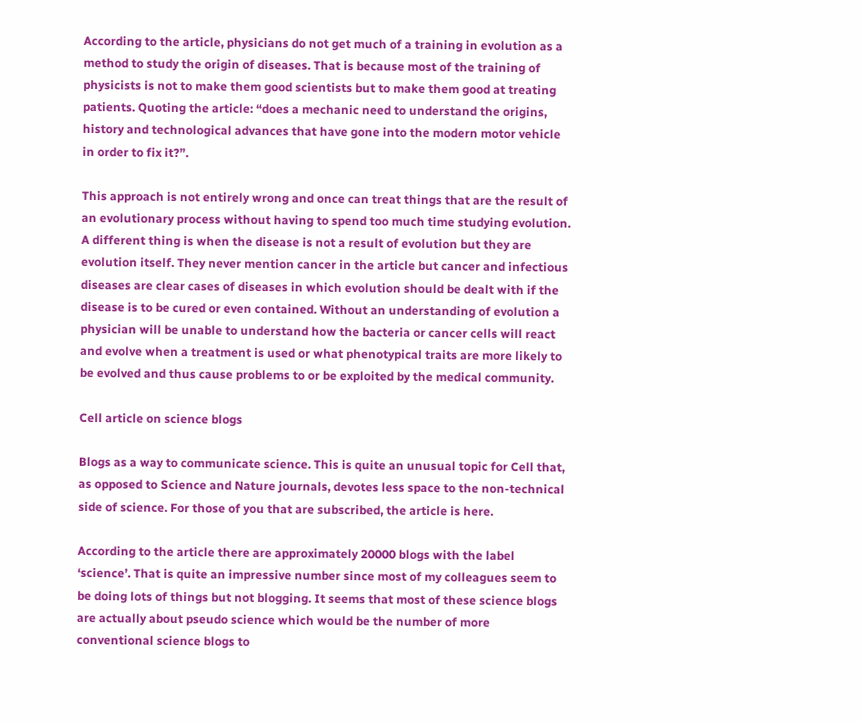According to the article, physicians do not get much of a training in evolution as a method to study the origin of diseases. That is because most of the training of physicists is not to make them good scientists but to make them good at treating patients. Quoting the article: “does a mechanic need to understand the origins, history and technological advances that have gone into the modern motor vehicle in order to fix it?”.

This approach is not entirely wrong and once can treat things that are the result of an evolutionary process without having to spend too much time studying evolution. A different thing is when the disease is not a result of evolution but they are evolution itself. They never mention cancer in the article but cancer and infectious diseases are clear cases of diseases in which evolution should be dealt with if the disease is to be cured or even contained. Without an understanding of evolution a physician will be unable to understand how the bacteria or cancer cells will react and evolve when a treatment is used or what phenotypical traits are more likely to be evolved and thus cause problems to or be exploited by the medical community.

Cell article on science blogs

Blogs as a way to communicate science. This is quite an unusual topic for Cell that, as opposed to Science and Nature journals, devotes less space to the non-technical side of science. For those of you that are subscribed, the article is here.

According to the article there are approximately 20000 blogs with the label ‘science’. That is quite an impressive number since most of my colleagues seem to be doing lots of things but not blogging. It seems that most of these science blogs are actually about pseudo science which would be the number of more conventional science blogs to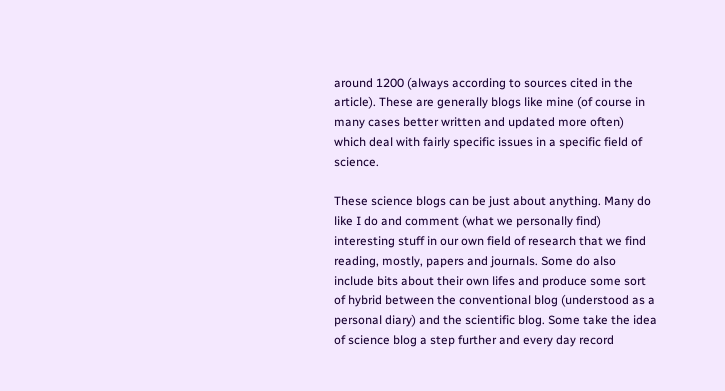around 1200 (always according to sources cited in the article). These are generally blogs like mine (of course in many cases better written and updated more often) which deal with fairly specific issues in a specific field of science.

These science blogs can be just about anything. Many do like I do and comment (what we personally find) interesting stuff in our own field of research that we find reading, mostly, papers and journals. Some do also include bits about their own lifes and produce some sort of hybrid between the conventional blog (understood as a personal diary) and the scientific blog. Some take the idea of science blog a step further and every day record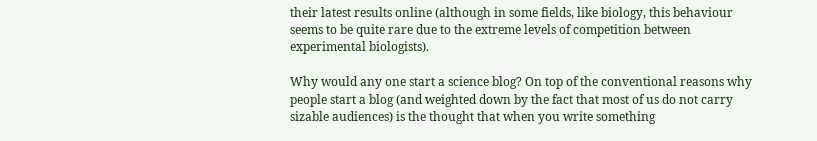their latest results online (although in some fields, like biology, this behaviour seems to be quite rare due to the extreme levels of competition between experimental biologists).

Why would any one start a science blog? On top of the conventional reasons why people start a blog (and weighted down by the fact that most of us do not carry sizable audiences) is the thought that when you write something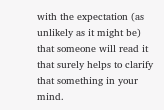with the expectation (as unlikely as it might be) that someone will read it that surely helps to clarify that something in your mind.